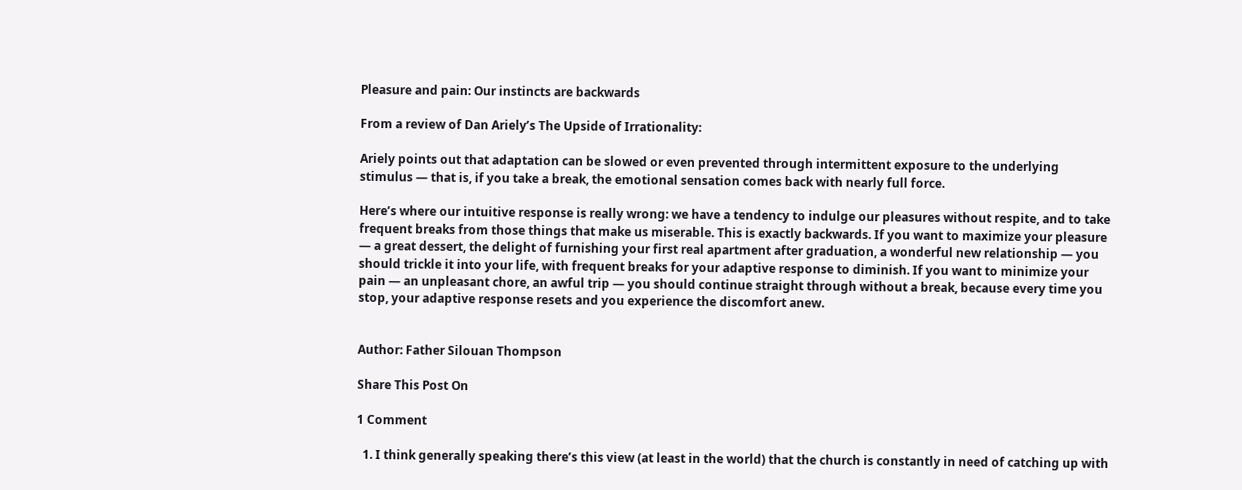Pleasure and pain: Our instincts are backwards

From a review of Dan Ariely’s The Upside of Irrationality:

Ariely points out that adaptation can be slowed or even prevented through intermittent exposure to the underlying stimulus — that is, if you take a break, the emotional sensation comes back with nearly full force.

Here’s where our intuitive response is really wrong: we have a tendency to indulge our pleasures without respite, and to take frequent breaks from those things that make us miserable. This is exactly backwards. If you want to maximize your pleasure — a great dessert, the delight of furnishing your first real apartment after graduation, a wonderful new relationship — you should trickle it into your life, with frequent breaks for your adaptive response to diminish. If you want to minimize your pain — an unpleasant chore, an awful trip — you should continue straight through without a break, because every time you stop, your adaptive response resets and you experience the discomfort anew.


Author: Father Silouan Thompson

Share This Post On

1 Comment

  1. I think generally speaking there’s this view (at least in the world) that the church is constantly in need of catching up with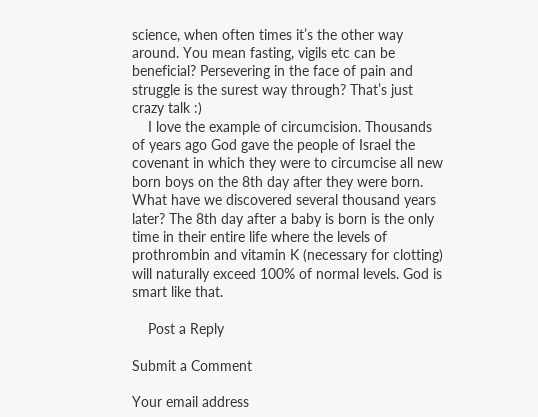science, when often times it’s the other way around. You mean fasting, vigils etc can be beneficial? Persevering in the face of pain and struggle is the surest way through? That’s just crazy talk :)
    I love the example of circumcision. Thousands of years ago God gave the people of Israel the covenant in which they were to circumcise all new born boys on the 8th day after they were born. What have we discovered several thousand years later? The 8th day after a baby is born is the only time in their entire life where the levels of prothrombin and vitamin K (necessary for clotting) will naturally exceed 100% of normal levels. God is smart like that.

    Post a Reply

Submit a Comment

Your email address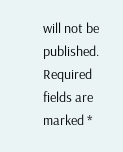will not be published. Required fields are marked *